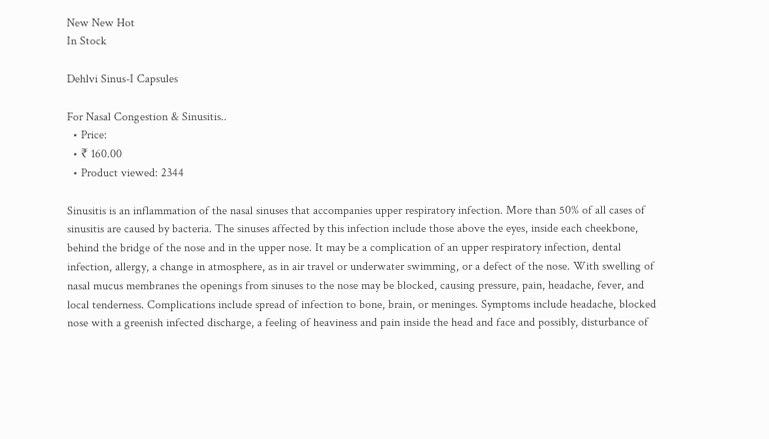New New Hot
In Stock

Dehlvi Sinus-I Capsules

For Nasal Congestion & Sinusitis..
  • Price:
  • ₹ 160.00
  • Product viewed: 2344

Sinusitis is an inflammation of the nasal sinuses that accompanies upper respiratory infection. More than 50% of all cases of sinusitis are caused by bacteria. The sinuses affected by this infection include those above the eyes, inside each cheekbone, behind the bridge of the nose and in the upper nose. It may be a complication of an upper respiratory infection, dental infection, allergy, a change in atmosphere, as in air travel or underwater swimming, or a defect of the nose. With swelling of nasal mucus membranes the openings from sinuses to the nose may be blocked, causing pressure, pain, headache, fever, and local tenderness. Complications include spread of infection to bone, brain, or meninges. Symptoms include headache, blocked nose with a greenish infected discharge, a feeling of heaviness and pain inside the head and face and possibly, disturbance of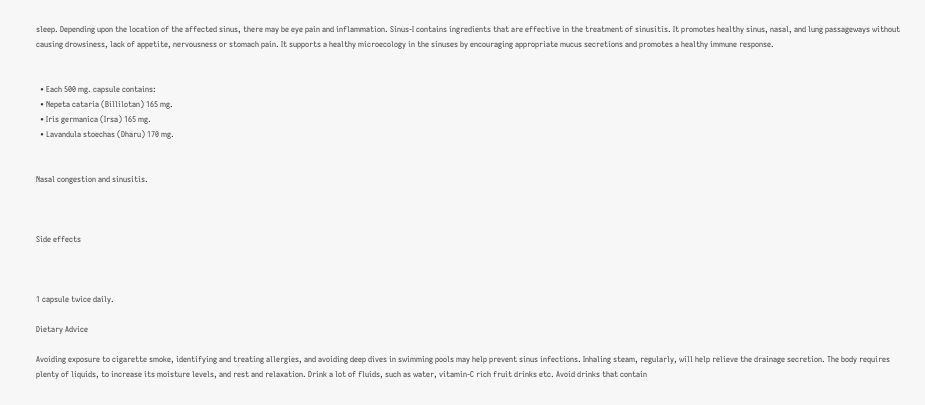sleep. Depending upon the location of the affected sinus, there may be eye pain and inflammation. Sinus-I contains ingredients that are effective in the treatment of sinusitis. It promotes healthy sinus, nasal, and lung passageways without causing drowsiness, lack of appetite, nervousness or stomach pain. It supports a healthy microecology in the sinuses by encouraging appropriate mucus secretions and promotes a healthy immune response.


  • Each 500 mg. capsule contains:
  • Nepeta cataria (Billilotan) 165 mg.
  • Iris germanica (Irsa) 165 mg.
  • Lavandula stoechas (Dharu) 170 mg.


Nasal congestion and sinusitis.



Side effects



1 capsule twice daily.

Dietary Advice

Avoiding exposure to cigarette smoke, identifying and treating allergies, and avoiding deep dives in swimming pools may help prevent sinus infections. Inhaling steam, regularly, will help relieve the drainage secretion. The body requires plenty of liquids, to increase its moisture levels, and rest and relaxation. Drink a lot of fluids, such as water, vitamin-C rich fruit drinks etc. Avoid drinks that contain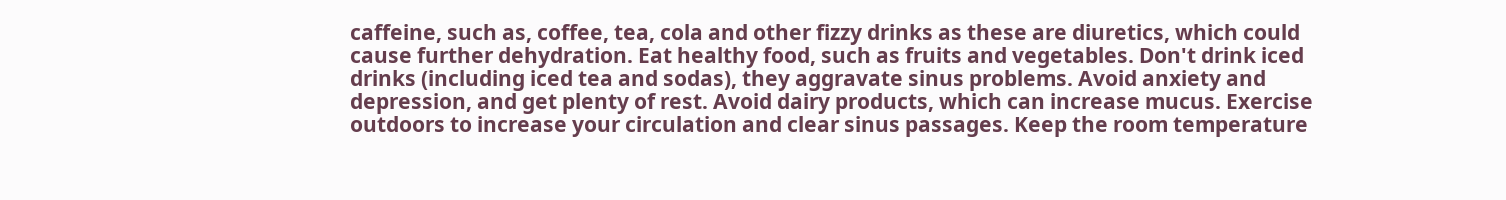caffeine, such as, coffee, tea, cola and other fizzy drinks as these are diuretics, which could cause further dehydration. Eat healthy food, such as fruits and vegetables. Don't drink iced drinks (including iced tea and sodas), they aggravate sinus problems. Avoid anxiety and depression, and get plenty of rest. Avoid dairy products, which can increase mucus. Exercise outdoors to increase your circulation and clear sinus passages. Keep the room temperature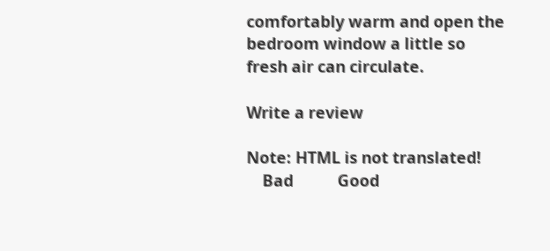comfortably warm and open the bedroom window a little so fresh air can circulate.

Write a review

Note: HTML is not translated!
    Bad           Good